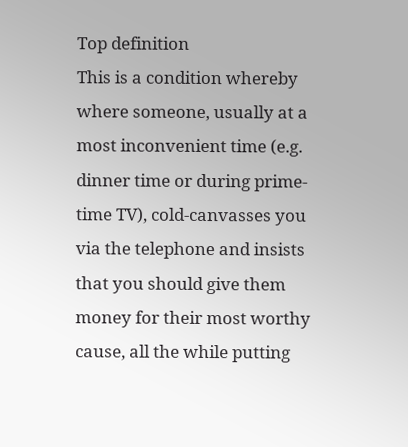Top definition
This is a condition whereby where someone, usually at a most inconvenient time (e.g. dinner time or during prime-time TV), cold-canvasses you via the telephone and insists that you should give them money for their most worthy cause, all the while putting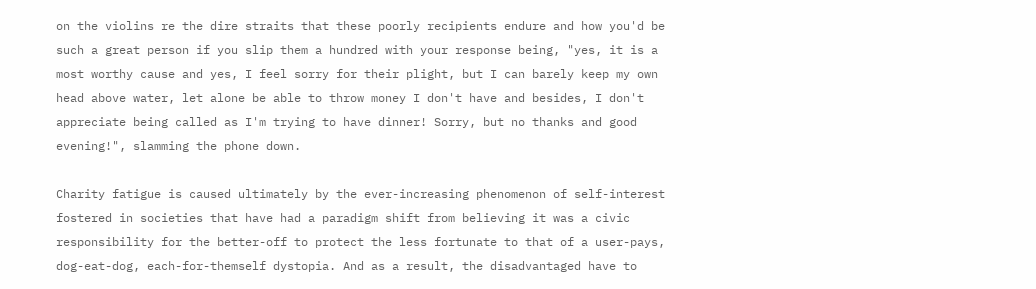on the violins re the dire straits that these poorly recipients endure and how you'd be such a great person if you slip them a hundred with your response being, "yes, it is a most worthy cause and yes, I feel sorry for their plight, but I can barely keep my own head above water, let alone be able to throw money I don't have and besides, I don't appreciate being called as I'm trying to have dinner! Sorry, but no thanks and good evening!", slamming the phone down.

Charity fatigue is caused ultimately by the ever-increasing phenomenon of self-interest fostered in societies that have had a paradigm shift from believing it was a civic responsibility for the better-off to protect the less fortunate to that of a user-pays, dog-eat-dog, each-for-themself dystopia. And as a result, the disadvantaged have to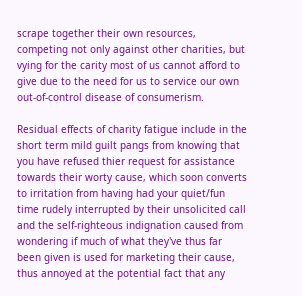scrape together their own resources, competing not only against other charities, but vying for the carity most of us cannot afford to give due to the need for us to service our own out-of-control disease of consumerism.

Residual effects of charity fatigue include in the short term mild guilt pangs from knowing that you have refused thier request for assistance towards their worty cause, which soon converts to irritation from having had your quiet/fun time rudely interrupted by their unsolicited call and the self-righteous indignation caused from wondering if much of what they've thus far been given is used for marketing their cause, thus annoyed at the potential fact that any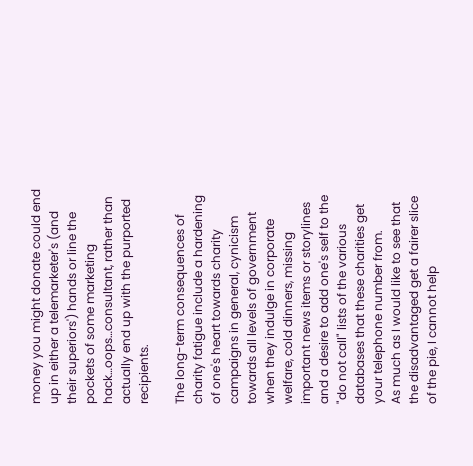money you might donate could end up in either a telemarketer's (and their superiors') hands or line the pockets of some marketing hack…oops…consultant, rather than actually end up with the purported recipients.

The long-term consequences of charity fatigue include a hardening of one's heart towards charity campaigns in general, cynicism towards all levels of government when they indulge in corporate welfare, cold dinners, missing important news items or storylines and a desire to add one's self to the "do not call" lists of the various databases that these charities get your telephone number from.
As much as I would like to see that the disadvantaged get a fairer slice of the pie, I cannot help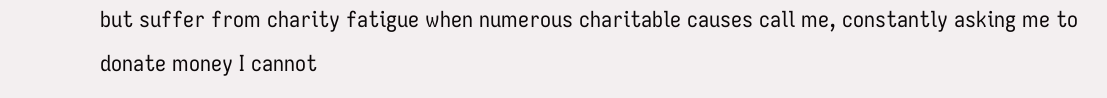but suffer from charity fatigue when numerous charitable causes call me, constantly asking me to donate money I cannot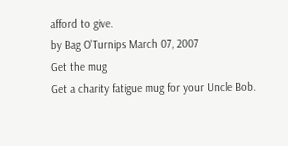afford to give.
by Bag O'Turnips March 07, 2007
Get the mug
Get a charity fatigue mug for your Uncle Bob.